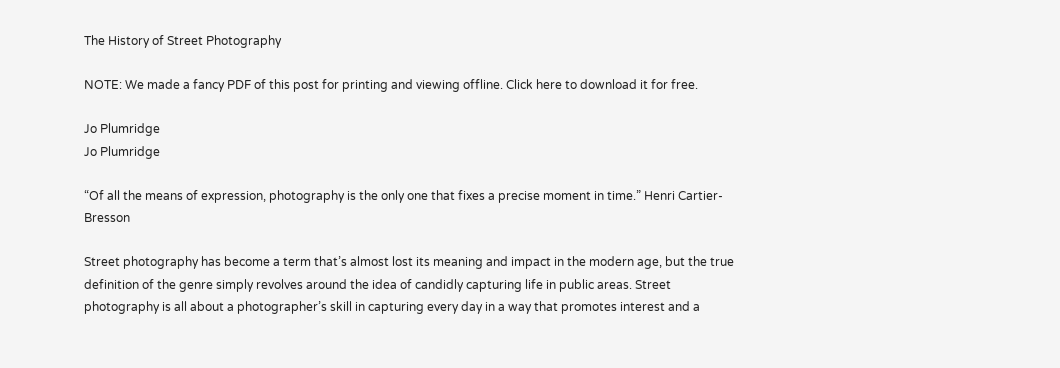The History of Street Photography

NOTE: We made a fancy PDF of this post for printing and viewing offline. Click here to download it for free.

Jo Plumridge
Jo Plumridge

“Of all the means of expression, photography is the only one that fixes a precise moment in time.” Henri Cartier-Bresson

Street photography has become a term that’s almost lost its meaning and impact in the modern age, but the true definition of the genre simply revolves around the idea of candidly capturing life in public areas. Street photography is all about a photographer’s skill in capturing every day in a way that promotes interest and a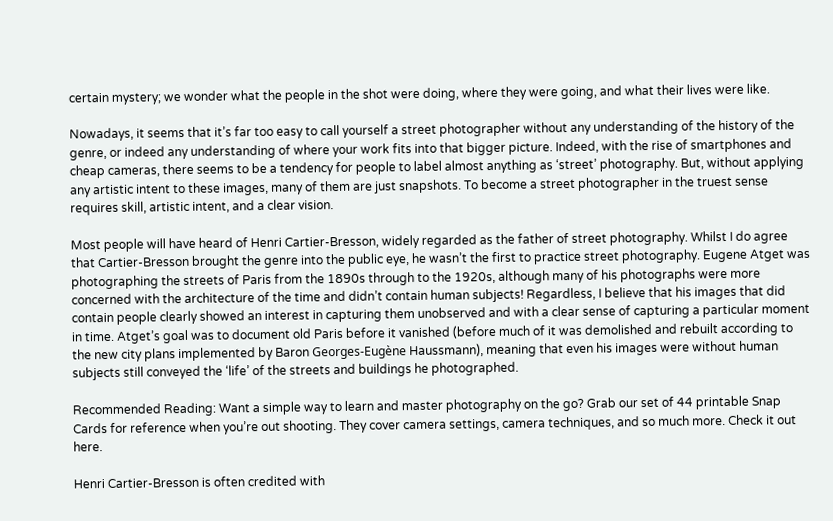certain mystery; we wonder what the people in the shot were doing, where they were going, and what their lives were like.

Nowadays, it seems that it’s far too easy to call yourself a street photographer without any understanding of the history of the genre, or indeed any understanding of where your work fits into that bigger picture. Indeed, with the rise of smartphones and cheap cameras, there seems to be a tendency for people to label almost anything as ‘street’ photography. But, without applying any artistic intent to these images, many of them are just snapshots. To become a street photographer in the truest sense requires skill, artistic intent, and a clear vision.

Most people will have heard of Henri Cartier-Bresson, widely regarded as the father of street photography. Whilst I do agree that Cartier-Bresson brought the genre into the public eye, he wasn’t the first to practice street photography. Eugene Atget was photographing the streets of Paris from the 1890s through to the 1920s, although many of his photographs were more concerned with the architecture of the time and didn’t contain human subjects! Regardless, I believe that his images that did contain people clearly showed an interest in capturing them unobserved and with a clear sense of capturing a particular moment in time. Atget’s goal was to document old Paris before it vanished (before much of it was demolished and rebuilt according to the new city plans implemented by Baron Georges-Eugène Haussmann), meaning that even his images were without human subjects still conveyed the ‘life’ of the streets and buildings he photographed.

Recommended Reading: Want a simple way to learn and master photography on the go? Grab our set of 44 printable Snap Cards for reference when you’re out shooting. They cover camera settings, camera techniques, and so much more. Check it out here.

Henri Cartier-Bresson is often credited with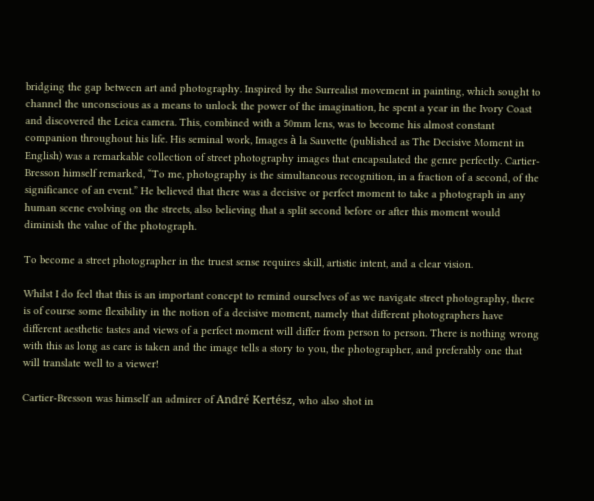bridging the gap between art and photography. Inspired by the Surrealist movement in painting, which sought to channel the unconscious as a means to unlock the power of the imagination, he spent a year in the Ivory Coast and discovered the Leica camera. This, combined with a 50mm lens, was to become his almost constant companion throughout his life. His seminal work, Images à la Sauvette (published as The Decisive Moment in English) was a remarkable collection of street photography images that encapsulated the genre perfectly. Cartier-Bresson himself remarked, “To me, photography is the simultaneous recognition, in a fraction of a second, of the significance of an event.” He believed that there was a decisive or perfect moment to take a photograph in any human scene evolving on the streets, also believing that a split second before or after this moment would diminish the value of the photograph.

To become a street photographer in the truest sense requires skill, artistic intent, and a clear vision.

Whilst I do feel that this is an important concept to remind ourselves of as we navigate street photography, there is of course some flexibility in the notion of a decisive moment, namely that different photographers have different aesthetic tastes and views of a perfect moment will differ from person to person. There is nothing wrong with this as long as care is taken and the image tells a story to you, the photographer, and preferably one that will translate well to a viewer!

Cartier-Bresson was himself an admirer of André Kertész, who also shot in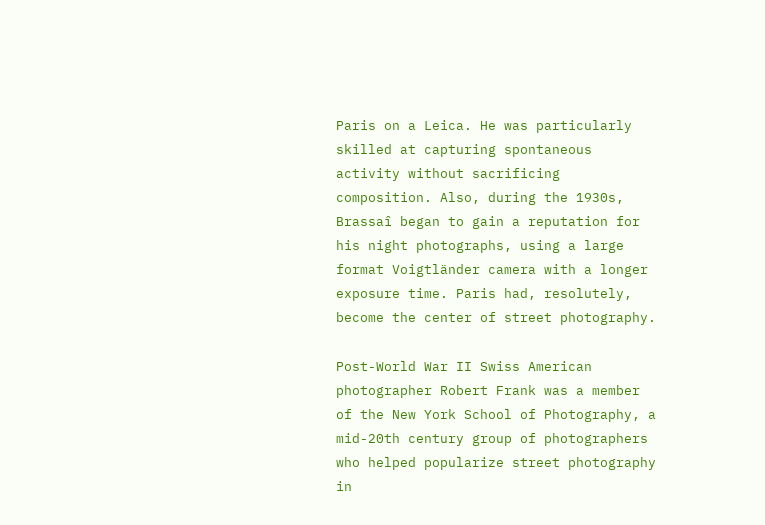Paris on a Leica. He was particularly skilled at capturing spontaneous activity without sacrificing composition. Also, during the 1930s, Brassaî began to gain a reputation for his night photographs, using a large format Voigtländer camera with a longer exposure time. Paris had, resolutely, become the center of street photography.

Post-World War II Swiss American photographer Robert Frank was a member of the New York School of Photography, a mid-20th century group of photographers who helped popularize street photography in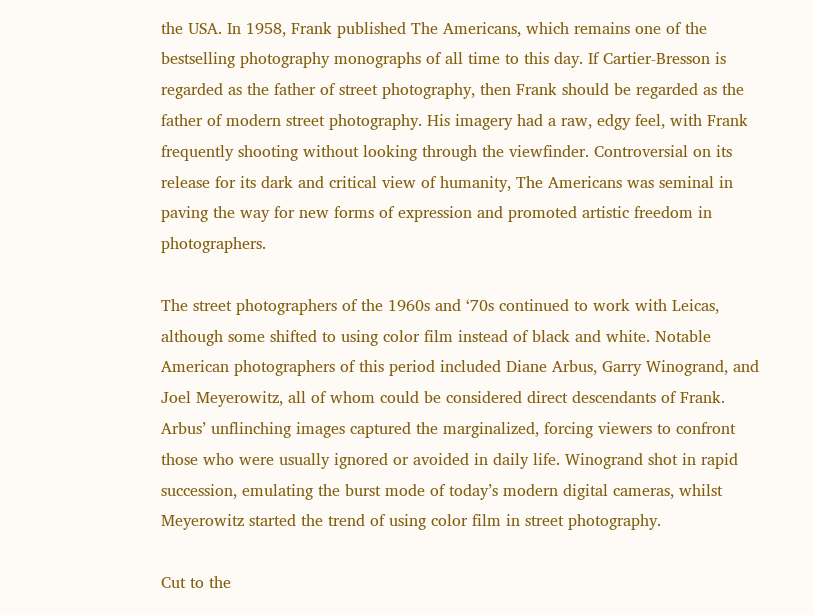the USA. In 1958, Frank published The Americans, which remains one of the bestselling photography monographs of all time to this day. If Cartier-Bresson is regarded as the father of street photography, then Frank should be regarded as the father of modern street photography. His imagery had a raw, edgy feel, with Frank frequently shooting without looking through the viewfinder. Controversial on its release for its dark and critical view of humanity, The Americans was seminal in paving the way for new forms of expression and promoted artistic freedom in photographers.

The street photographers of the 1960s and ‘70s continued to work with Leicas, although some shifted to using color film instead of black and white. Notable American photographers of this period included Diane Arbus, Garry Winogrand, and Joel Meyerowitz, all of whom could be considered direct descendants of Frank. Arbus’ unflinching images captured the marginalized, forcing viewers to confront those who were usually ignored or avoided in daily life. Winogrand shot in rapid succession, emulating the burst mode of today’s modern digital cameras, whilst Meyerowitz started the trend of using color film in street photography.

Cut to the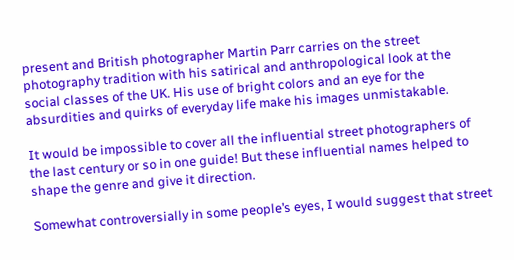present and British photographer Martin Parr carries on the street photography tradition with his satirical and anthropological look at the social classes of the UK. His use of bright colors and an eye for the absurdities and quirks of everyday life make his images unmistakable.

It would be impossible to cover all the influential street photographers of the last century or so in one guide! But these influential names helped to shape the genre and give it direction.

Somewhat controversially in some people’s eyes, I would suggest that street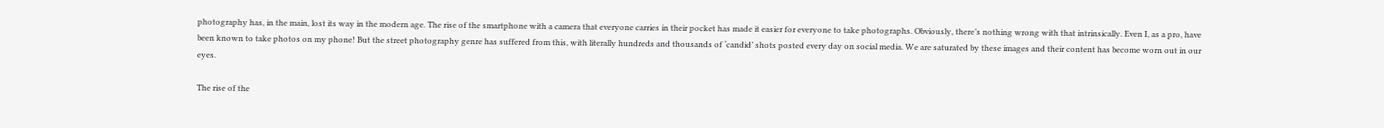photography has, in the main, lost its way in the modern age. The rise of the smartphone with a camera that everyone carries in their pocket has made it easier for everyone to take photographs. Obviously, there’s nothing wrong with that intrinsically. Even I, as a pro, have been known to take photos on my phone! But the street photography genre has suffered from this, with literally hundreds and thousands of ‘candid’ shots posted every day on social media. We are saturated by these images and their content has become worn out in our eyes.

The rise of the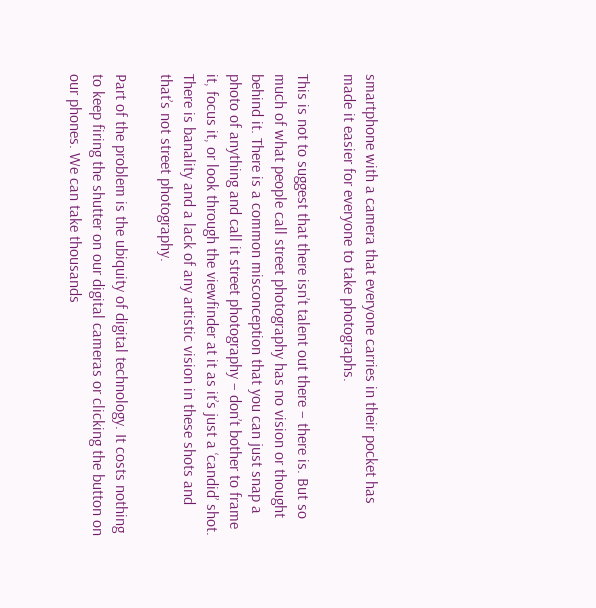smartphone with a camera that everyone carries in their pocket has made it easier for everyone to take photographs.

This is not to suggest that there isn’t talent out there – there is. But so much of what people call street photography has no vision or thought behind it. There is a common misconception that you can just snap a photo of anything and call it street photography – don’t bother to frame it, focus it, or look through the viewfinder at it as it’s just a ‘candid’ shot. There is banality and a lack of any artistic vision in these shots and that’s not street photography.

Part of the problem is the ubiquity of digital technology. It costs nothing to keep firing the shutter on our digital cameras or clicking the button on our phones. We can take thousands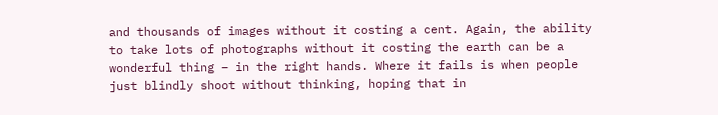and thousands of images without it costing a cent. Again, the ability to take lots of photographs without it costing the earth can be a wonderful thing – in the right hands. Where it fails is when people just blindly shoot without thinking, hoping that in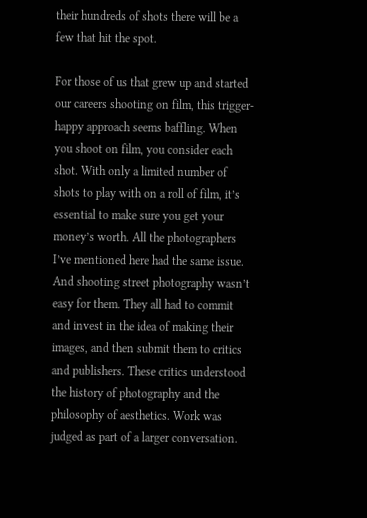their hundreds of shots there will be a few that hit the spot.

For those of us that grew up and started our careers shooting on film, this trigger-happy approach seems baffling. When you shoot on film, you consider each shot. With only a limited number of shots to play with on a roll of film, it’s essential to make sure you get your money’s worth. All the photographers I’ve mentioned here had the same issue. And shooting street photography wasn’t easy for them. They all had to commit and invest in the idea of making their images, and then submit them to critics and publishers. These critics understood the history of photography and the philosophy of aesthetics. Work was judged as part of a larger conversation.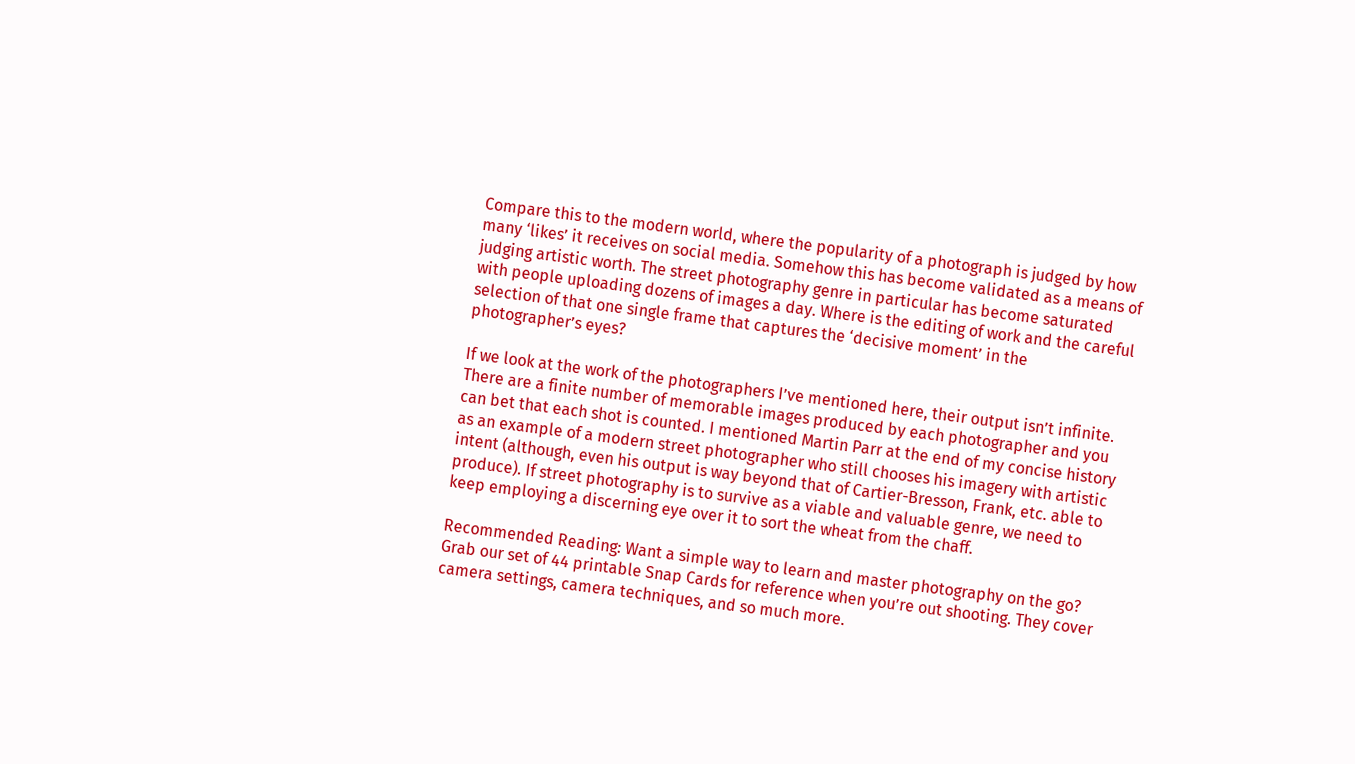Compare this to the modern world, where the popularity of a photograph is judged by how many ‘likes’ it receives on social media. Somehow this has become validated as a means of judging artistic worth. The street photography genre in particular has become saturated with people uploading dozens of images a day. Where is the editing of work and the careful selection of that one single frame that captures the ‘decisive moment’ in the photographer’s eyes?

If we look at the work of the photographers I’ve mentioned here, their output isn’t infinite. There are a finite number of memorable images produced by each photographer and you can bet that each shot is counted. I mentioned Martin Parr at the end of my concise history as an example of a modern street photographer who still chooses his imagery with artistic intent (although, even his output is way beyond that of Cartier-Bresson, Frank, etc. able to produce). If street photography is to survive as a viable and valuable genre, we need to keep employing a discerning eye over it to sort the wheat from the chaff.

Recommended Reading: Want a simple way to learn and master photography on the go? Grab our set of 44 printable Snap Cards for reference when you’re out shooting. They cover camera settings, camera techniques, and so much more.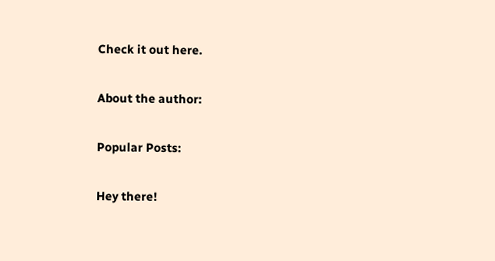Check it out here.

About the author:

Popular Posts:

Hey there!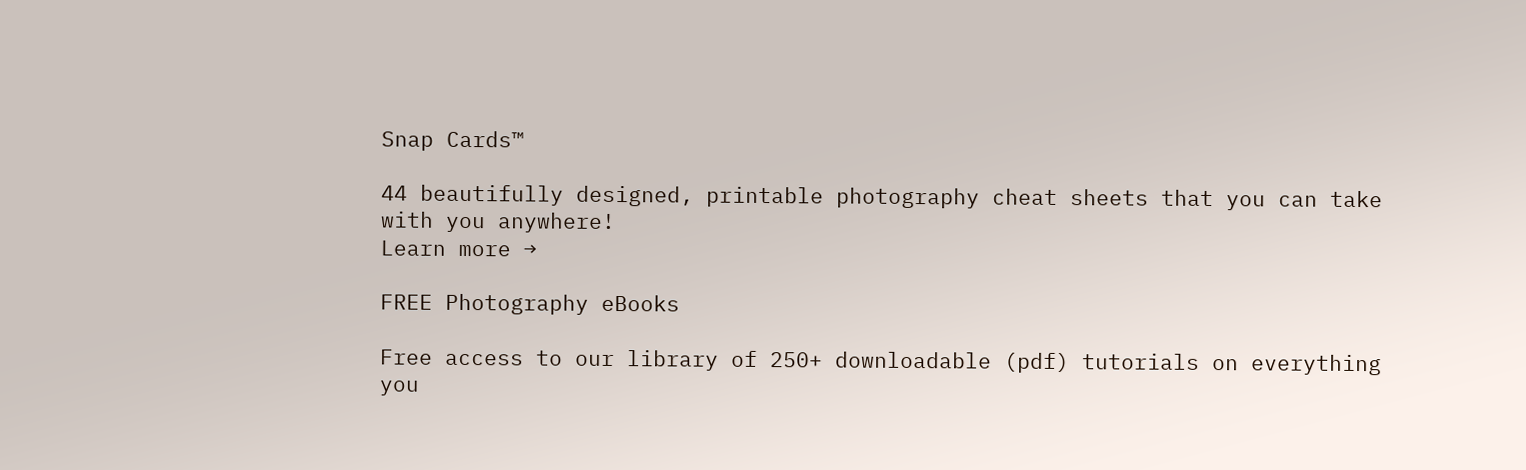Snap Cards™

44 beautifully designed, printable photography cheat sheets that you can take with you anywhere!
Learn more →

FREE Photography eBooks

Free access to our library of 250+ downloadable (pdf) tutorials on everything you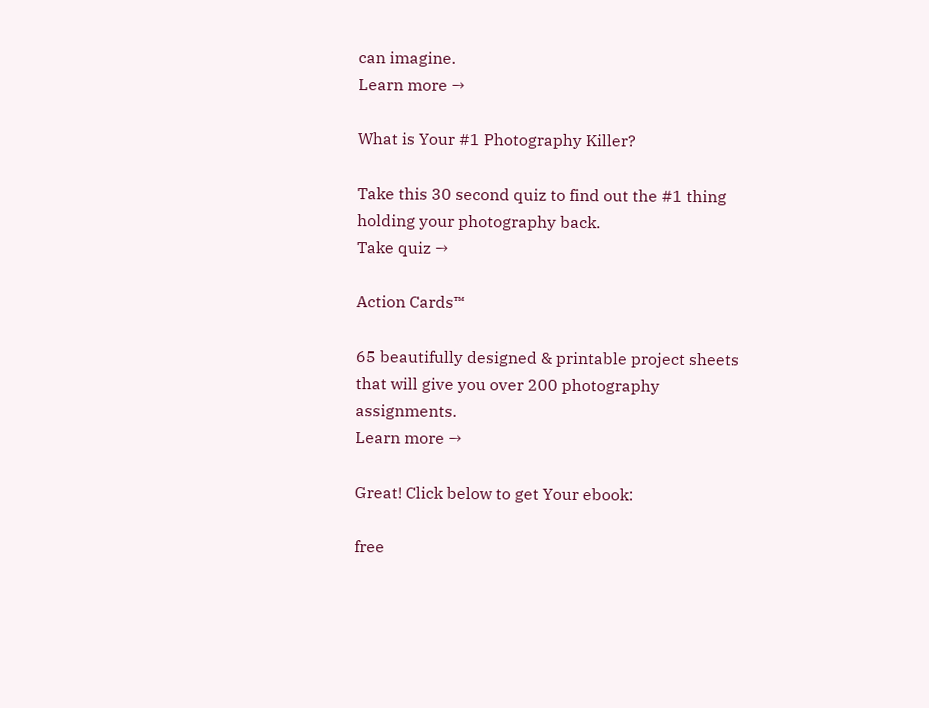can imagine.
Learn more →

What is Your #1 Photography Killer?

Take this 30 second quiz to find out the #1 thing holding your photography back.
Take quiz →

Action Cards™

65 beautifully designed & printable project sheets that will give you over 200 photography assignments.
Learn more →

Great! Click below to get Your ebook:

free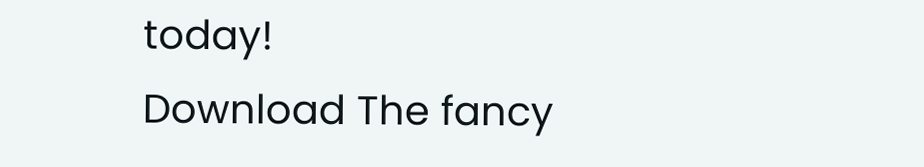today!
Download The fancy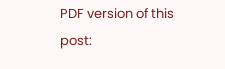PDF version of this post: